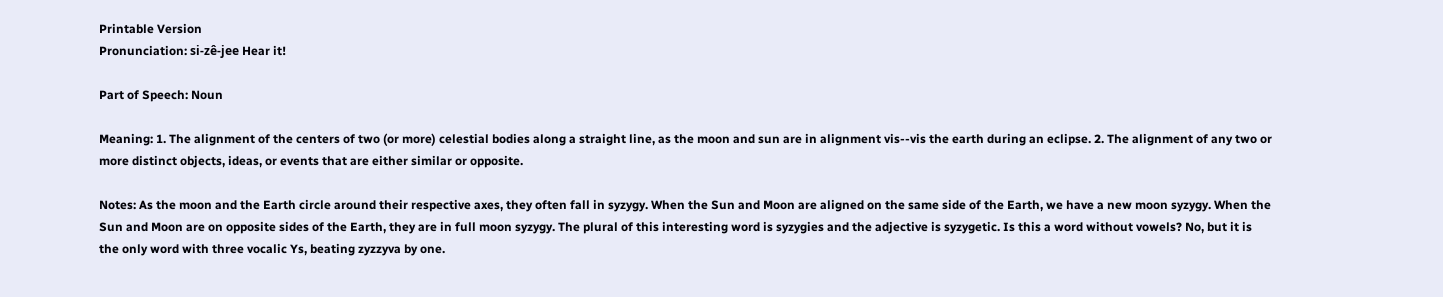Printable Version
Pronunciation: si-zê-jee Hear it!

Part of Speech: Noun

Meaning: 1. The alignment of the centers of two (or more) celestial bodies along a straight line, as the moon and sun are in alignment vis--vis the earth during an eclipse. 2. The alignment of any two or more distinct objects, ideas, or events that are either similar or opposite.

Notes: As the moon and the Earth circle around their respective axes, they often fall in syzygy. When the Sun and Moon are aligned on the same side of the Earth, we have a new moon syzygy. When the Sun and Moon are on opposite sides of the Earth, they are in full moon syzygy. The plural of this interesting word is syzygies and the adjective is syzygetic. Is this a word without vowels? No, but it is the only word with three vocalic Ys, beating zyzzyva by one.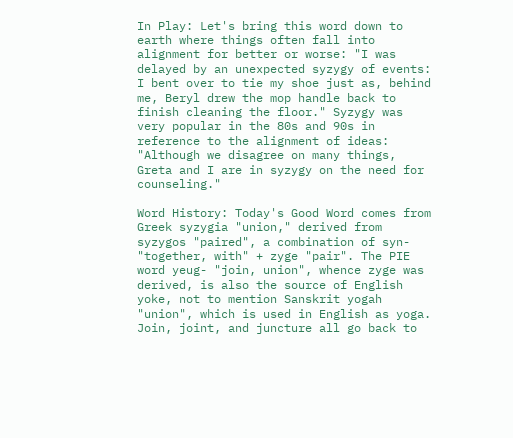In Play: Let's bring this word down to earth where things often fall into alignment for better or worse: "I was delayed by an unexpected syzygy of events: I bent over to tie my shoe just as, behind me, Beryl drew the mop handle back to finish cleaning the floor." Syzygy was very popular in the 80s and 90s in reference to the alignment of ideas: "Although we disagree on many things, Greta and I are in syzygy on the need for counseling."

Word History: Today's Good Word comes from Greek syzygia "union," derived from syzygos "paired", a combination of syn- "together, with" + zyge "pair". The PIE word yeug- "join, union", whence zyge was derived, is also the source of English yoke, not to mention Sanskrit yogah "union", which is used in English as yoga. Join, joint, and juncture all go back to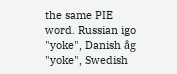the same PIE word. Russian igo "yoke", Danish åg "yoke", Swedish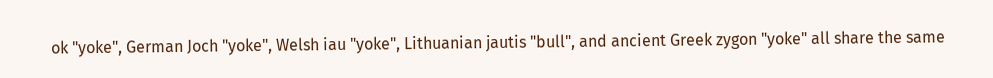ok "yoke", German Joch "yoke", Welsh iau "yoke", Lithuanian jautis "bull", and ancient Greek zygon "yoke" all share the same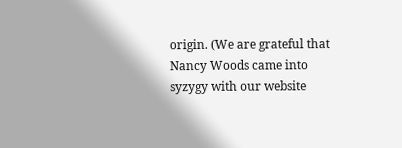origin. (We are grateful that Nancy Woods came into syzygy with our website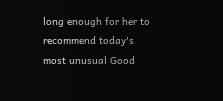long enough for her to recommend today's most unusual Good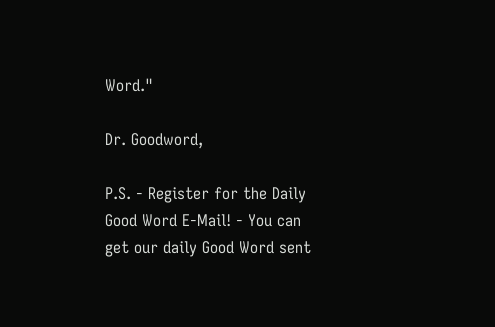Word."

Dr. Goodword,

P.S. - Register for the Daily Good Word E-Mail! - You can get our daily Good Word sent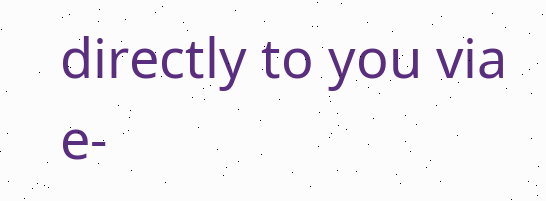directly to you via e-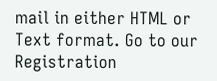mail in either HTML or Text format. Go to our Registration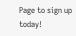Page to sign up today!